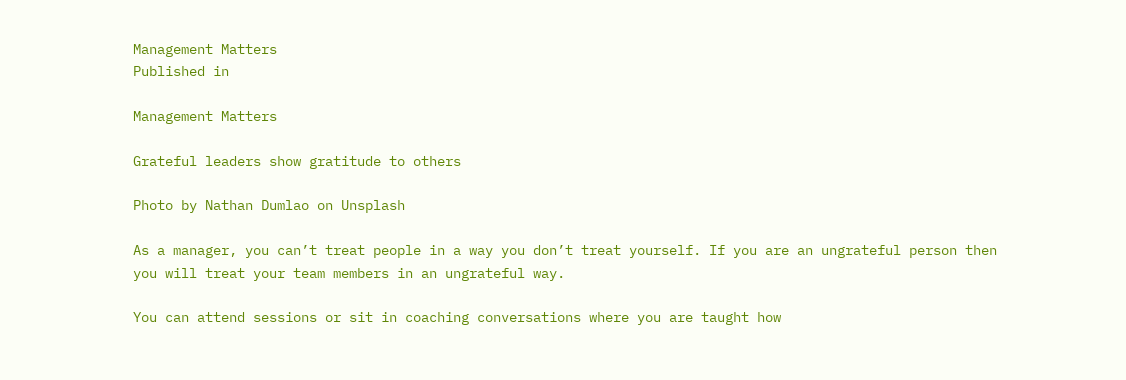Management Matters
Published in

Management Matters

Grateful leaders show gratitude to others

Photo by Nathan Dumlao on Unsplash

As a manager, you can’t treat people in a way you don’t treat yourself. If you are an ungrateful person then you will treat your team members in an ungrateful way.

You can attend sessions or sit in coaching conversations where you are taught how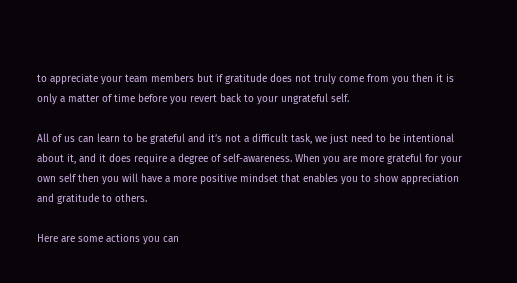to appreciate your team members but if gratitude does not truly come from you then it is only a matter of time before you revert back to your ungrateful self.

All of us can learn to be grateful and it’s not a difficult task, we just need to be intentional about it, and it does require a degree of self-awareness. When you are more grateful for your own self then you will have a more positive mindset that enables you to show appreciation and gratitude to others.

Here are some actions you can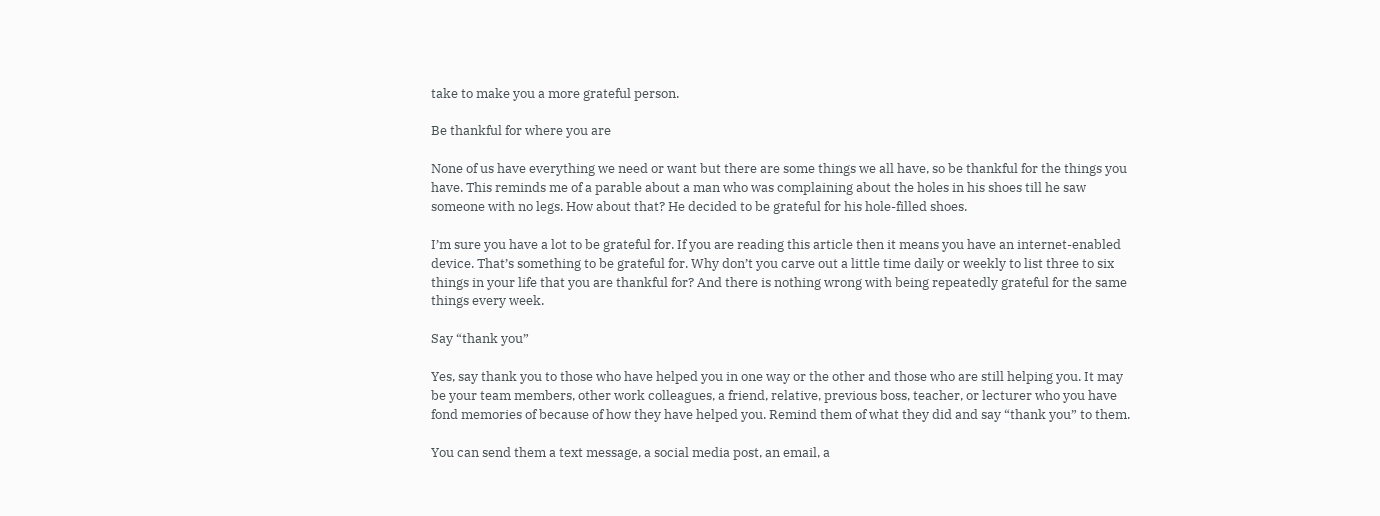take to make you a more grateful person.

Be thankful for where you are

None of us have everything we need or want but there are some things we all have, so be thankful for the things you have. This reminds me of a parable about a man who was complaining about the holes in his shoes till he saw someone with no legs. How about that? He decided to be grateful for his hole-filled shoes.

I’m sure you have a lot to be grateful for. If you are reading this article then it means you have an internet-enabled device. That’s something to be grateful for. Why don’t you carve out a little time daily or weekly to list three to six things in your life that you are thankful for? And there is nothing wrong with being repeatedly grateful for the same things every week.

Say “thank you”

Yes, say thank you to those who have helped you in one way or the other and those who are still helping you. It may be your team members, other work colleagues, a friend, relative, previous boss, teacher, or lecturer who you have fond memories of because of how they have helped you. Remind them of what they did and say “thank you” to them.

You can send them a text message, a social media post, an email, a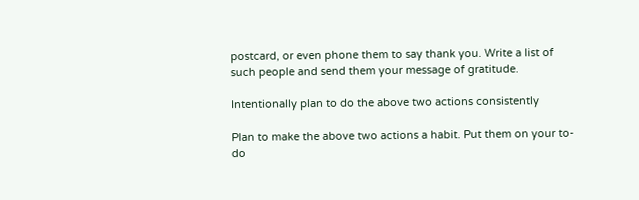postcard, or even phone them to say thank you. Write a list of such people and send them your message of gratitude.

Intentionally plan to do the above two actions consistently

Plan to make the above two actions a habit. Put them on your to-do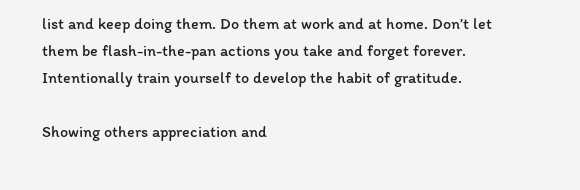list and keep doing them. Do them at work and at home. Don’t let them be flash-in-the-pan actions you take and forget forever. Intentionally train yourself to develop the habit of gratitude.

Showing others appreciation and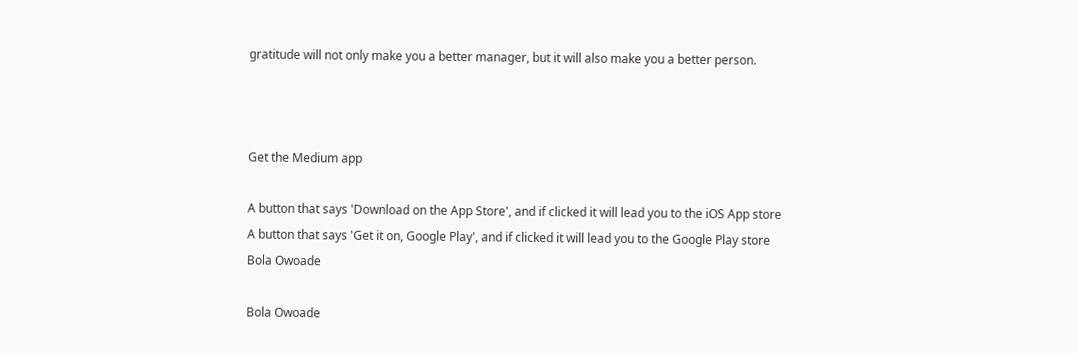gratitude will not only make you a better manager, but it will also make you a better person.



Get the Medium app

A button that says 'Download on the App Store', and if clicked it will lead you to the iOS App store
A button that says 'Get it on, Google Play', and if clicked it will lead you to the Google Play store
Bola Owoade

Bola Owoade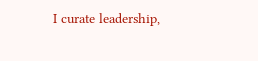I curate leadership,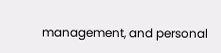management, and personal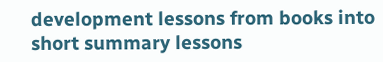development lessons from books into short summary lessons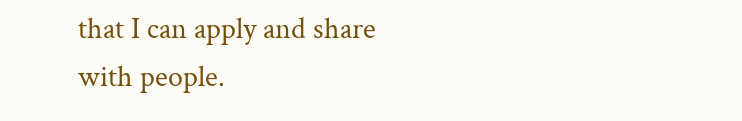that I can apply and share with people.